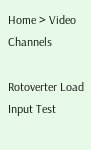Home > Video Channels

Rotoverter Load Input Test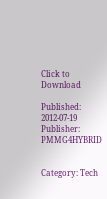Click to Download

Published: 2012-07-19
Publisher: PMMG4HYBRID


Category: Tech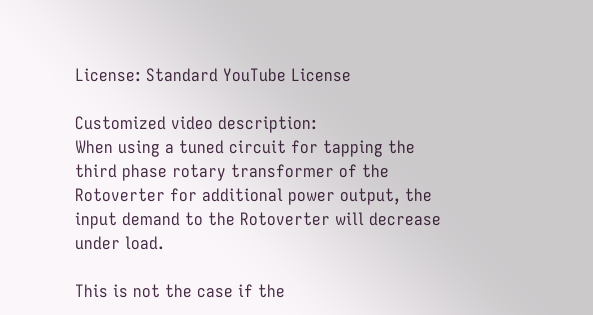License: Standard YouTube License

Customized video description:
When using a tuned circuit for tapping the third phase rotary transformer of the Rotoverter for additional power output, the input demand to the Rotoverter will decrease under load.

This is not the case if the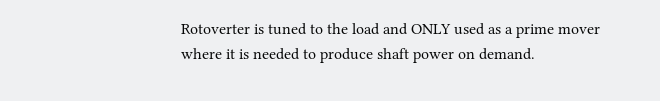Rotoverter is tuned to the load and ONLY used as a prime mover where it is needed to produce shaft power on demand.